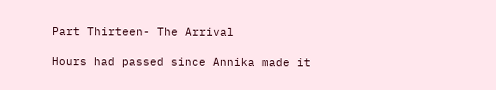Part Thirteen- The Arrival

Hours had passed since Annika made it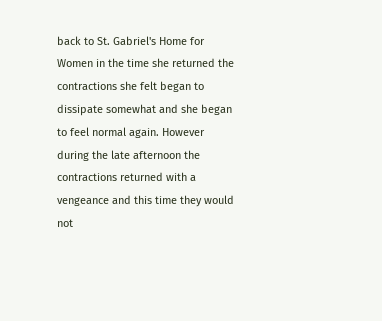back to St. Gabriel's Home for Women in the time she returned the contractions she felt began to dissipate somewhat and she began to feel normal again. However during the late afternoon the contractions returned with a vengeance and this time they would not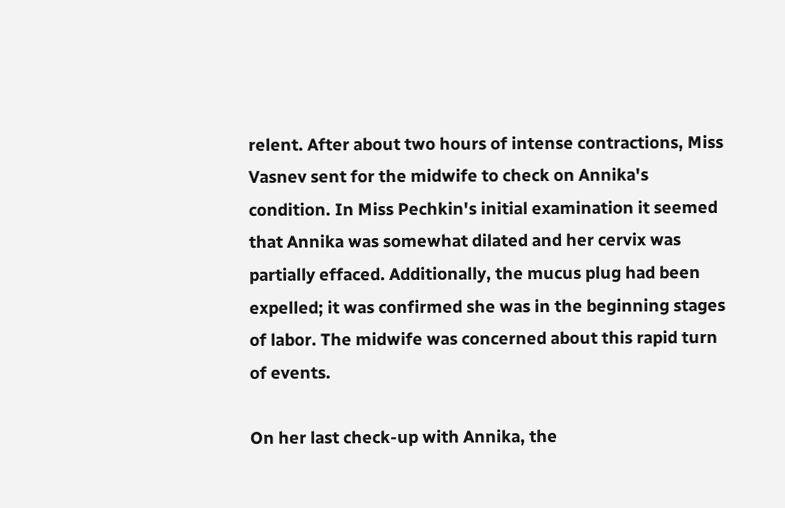relent. After about two hours of intense contractions, Miss Vasnev sent for the midwife to check on Annika's condition. In Miss Pechkin's initial examination it seemed that Annika was somewhat dilated and her cervix was partially effaced. Additionally, the mucus plug had been expelled; it was confirmed she was in the beginning stages of labor. The midwife was concerned about this rapid turn of events.

On her last check-up with Annika, the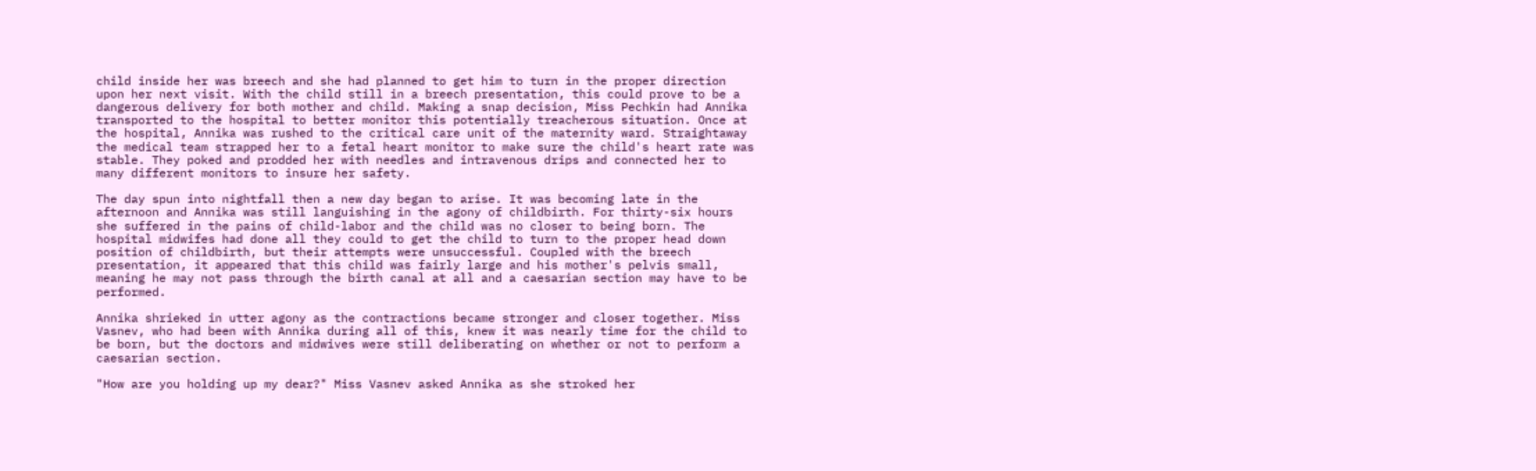child inside her was breech and she had planned to get him to turn in the proper direction upon her next visit. With the child still in a breech presentation, this could prove to be a dangerous delivery for both mother and child. Making a snap decision, Miss Pechkin had Annika transported to the hospital to better monitor this potentially treacherous situation. Once at the hospital, Annika was rushed to the critical care unit of the maternity ward. Straightaway the medical team strapped her to a fetal heart monitor to make sure the child's heart rate was stable. They poked and prodded her with needles and intravenous drips and connected her to many different monitors to insure her safety.

The day spun into nightfall then a new day began to arise. It was becoming late in the afternoon and Annika was still languishing in the agony of childbirth. For thirty-six hours she suffered in the pains of child-labor and the child was no closer to being born. The hospital midwifes had done all they could to get the child to turn to the proper head down position of childbirth, but their attempts were unsuccessful. Coupled with the breech presentation, it appeared that this child was fairly large and his mother's pelvis small, meaning he may not pass through the birth canal at all and a caesarian section may have to be performed.

Annika shrieked in utter agony as the contractions became stronger and closer together. Miss Vasnev, who had been with Annika during all of this, knew it was nearly time for the child to be born, but the doctors and midwives were still deliberating on whether or not to perform a caesarian section.

"How are you holding up my dear?" Miss Vasnev asked Annika as she stroked her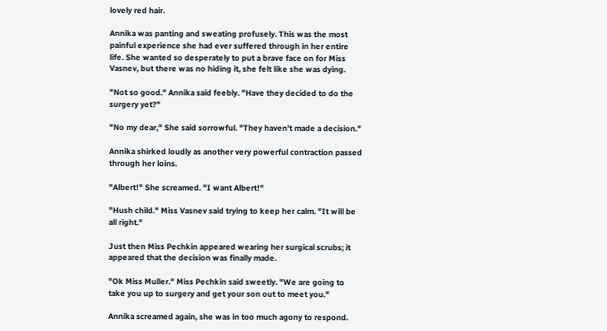lovely red hair.

Annika was panting and sweating profusely. This was the most painful experience she had ever suffered through in her entire life. She wanted so desperately to put a brave face on for Miss Vasnev, but there was no hiding it, she felt like she was dying.

"Not so good." Annika said feebly. "Have they decided to do the surgery yet?"

"No my dear," She said sorrowful. "They haven't made a decision."

Annika shirked loudly as another very powerful contraction passed through her loins.

"Albert!" She screamed. "I want Albert!"

"Hush child." Miss Vasnev said trying to keep her calm. "It will be all right."

Just then Miss Pechkin appeared wearing her surgical scrubs; it appeared that the decision was finally made.

"Ok Miss Muller." Miss Pechkin said sweetly. "We are going to take you up to surgery and get your son out to meet you."

Annika screamed again, she was in too much agony to respond.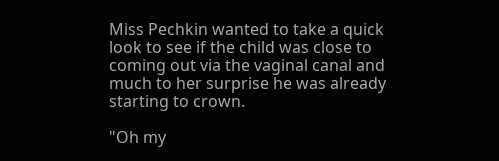Miss Pechkin wanted to take a quick look to see if the child was close to coming out via the vaginal canal and much to her surprise he was already starting to crown.

"Oh my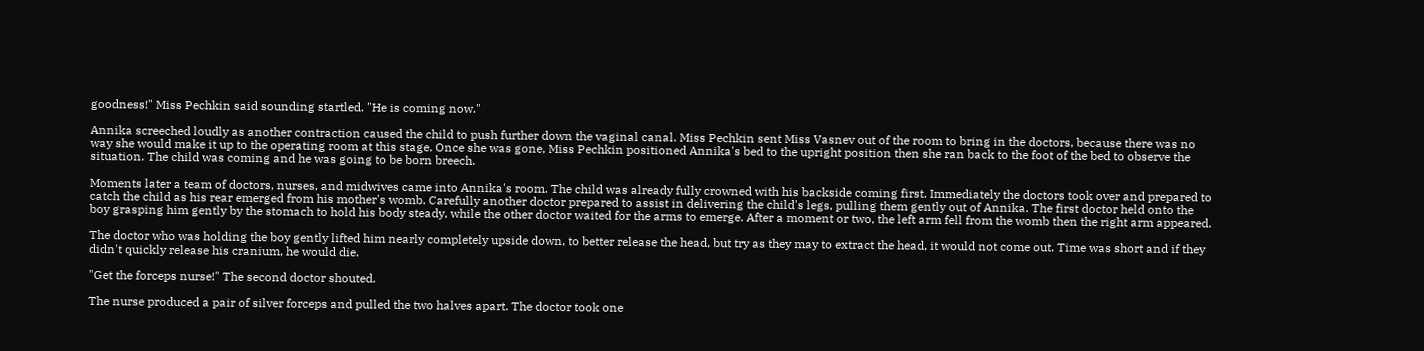goodness!" Miss Pechkin said sounding startled. "He is coming now."

Annika screeched loudly as another contraction caused the child to push further down the vaginal canal. Miss Pechkin sent Miss Vasnev out of the room to bring in the doctors, because there was no way she would make it up to the operating room at this stage. Once she was gone, Miss Pechkin positioned Annika's bed to the upright position then she ran back to the foot of the bed to observe the situation. The child was coming and he was going to be born breech.

Moments later a team of doctors, nurses, and midwives came into Annika's room. The child was already fully crowned with his backside coming first. Immediately the doctors took over and prepared to catch the child as his rear emerged from his mother's womb. Carefully another doctor prepared to assist in delivering the child's legs, pulling them gently out of Annika. The first doctor held onto the boy grasping him gently by the stomach to hold his body steady, while the other doctor waited for the arms to emerge. After a moment or two, the left arm fell from the womb then the right arm appeared.

The doctor who was holding the boy gently lifted him nearly completely upside down, to better release the head, but try as they may to extract the head, it would not come out. Time was short and if they didn't quickly release his cranium, he would die.

"Get the forceps nurse!" The second doctor shouted.

The nurse produced a pair of silver forceps and pulled the two halves apart. The doctor took one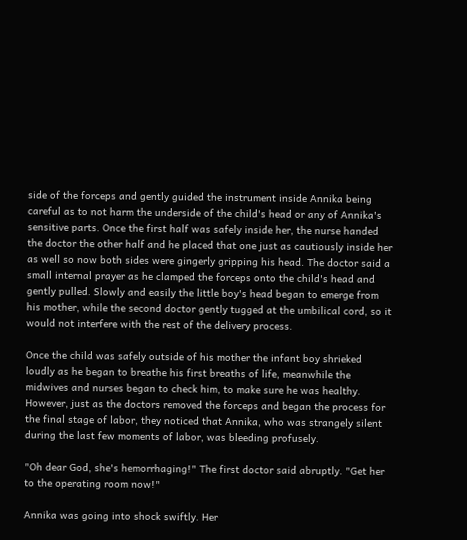side of the forceps and gently guided the instrument inside Annika being careful as to not harm the underside of the child's head or any of Annika's sensitive parts. Once the first half was safely inside her, the nurse handed the doctor the other half and he placed that one just as cautiously inside her as well so now both sides were gingerly gripping his head. The doctor said a small internal prayer as he clamped the forceps onto the child's head and gently pulled. Slowly and easily the little boy's head began to emerge from his mother, while the second doctor gently tugged at the umbilical cord, so it would not interfere with the rest of the delivery process.

Once the child was safely outside of his mother the infant boy shrieked loudly as he began to breathe his first breaths of life, meanwhile the midwives and nurses began to check him, to make sure he was healthy. However, just as the doctors removed the forceps and began the process for the final stage of labor, they noticed that Annika, who was strangely silent during the last few moments of labor, was bleeding profusely.

"Oh dear God, she's hemorrhaging!" The first doctor said abruptly. "Get her to the operating room now!"

Annika was going into shock swiftly. Her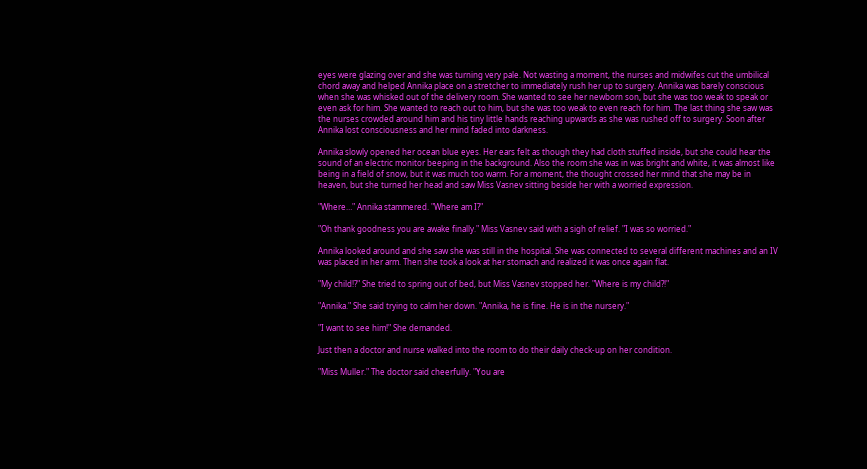eyes were glazing over and she was turning very pale. Not wasting a moment, the nurses and midwifes cut the umbilical chord away and helped Annika place on a stretcher to immediately rush her up to surgery. Annika was barely conscious when she was whisked out of the delivery room. She wanted to see her newborn son, but she was too weak to speak or even ask for him. She wanted to reach out to him, but she was too weak to even reach for him. The last thing she saw was the nurses crowded around him and his tiny little hands reaching upwards as she was rushed off to surgery. Soon after Annika lost consciousness and her mind faded into darkness.

Annika slowly opened her ocean blue eyes. Her ears felt as though they had cloth stuffed inside, but she could hear the sound of an electric monitor beeping in the background. Also the room she was in was bright and white, it was almost like being in a field of snow, but it was much too warm. For a moment, the thought crossed her mind that she may be in heaven, but she turned her head and saw Miss Vasnev sitting beside her with a worried expression.

"Where…" Annika stammered. "Where am I?"

"Oh thank goodness you are awake finally." Miss Vasnev said with a sigh of relief. "I was so worried."

Annika looked around and she saw she was still in the hospital. She was connected to several different machines and an IV was placed in her arm. Then she took a look at her stomach and realized it was once again flat.

"My child!?" She tried to spring out of bed, but Miss Vasnev stopped her. "Where is my child?!"

"Annika." She said trying to calm her down. "Annika, he is fine. He is in the nursery."

"I want to see him!" She demanded.

Just then a doctor and nurse walked into the room to do their daily check-up on her condition.

"Miss Muller." The doctor said cheerfully. "You are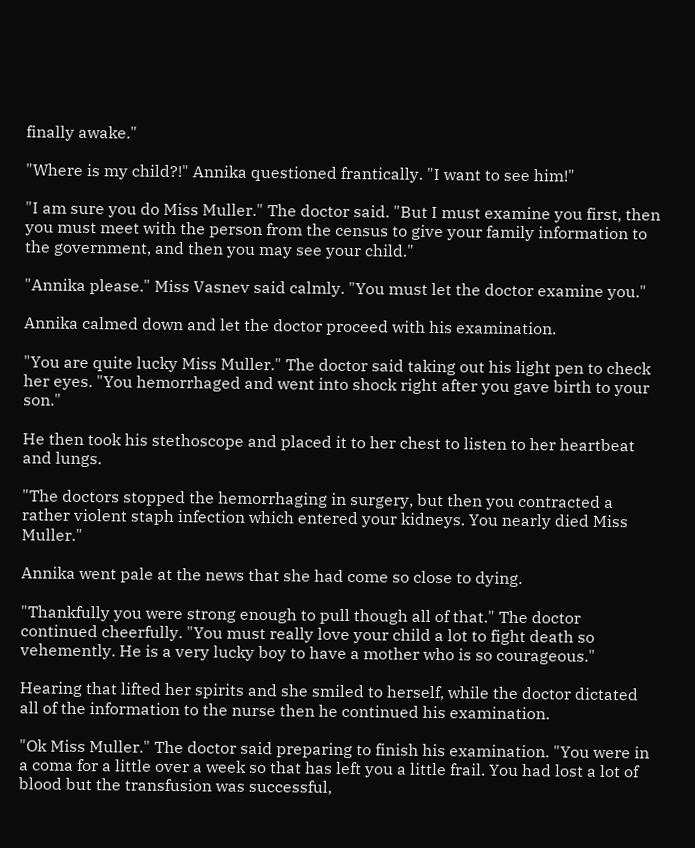finally awake."

"Where is my child?!" Annika questioned frantically. "I want to see him!"

"I am sure you do Miss Muller." The doctor said. "But I must examine you first, then you must meet with the person from the census to give your family information to the government, and then you may see your child."

"Annika please." Miss Vasnev said calmly. "You must let the doctor examine you."

Annika calmed down and let the doctor proceed with his examination.

"You are quite lucky Miss Muller." The doctor said taking out his light pen to check her eyes. "You hemorrhaged and went into shock right after you gave birth to your son."

He then took his stethoscope and placed it to her chest to listen to her heartbeat and lungs.

"The doctors stopped the hemorrhaging in surgery, but then you contracted a rather violent staph infection which entered your kidneys. You nearly died Miss Muller."

Annika went pale at the news that she had come so close to dying.

"Thankfully you were strong enough to pull though all of that." The doctor continued cheerfully. "You must really love your child a lot to fight death so vehemently. He is a very lucky boy to have a mother who is so courageous."

Hearing that lifted her spirits and she smiled to herself, while the doctor dictated all of the information to the nurse then he continued his examination.

"Ok Miss Muller." The doctor said preparing to finish his examination. "You were in a coma for a little over a week so that has left you a little frail. You had lost a lot of blood but the transfusion was successful,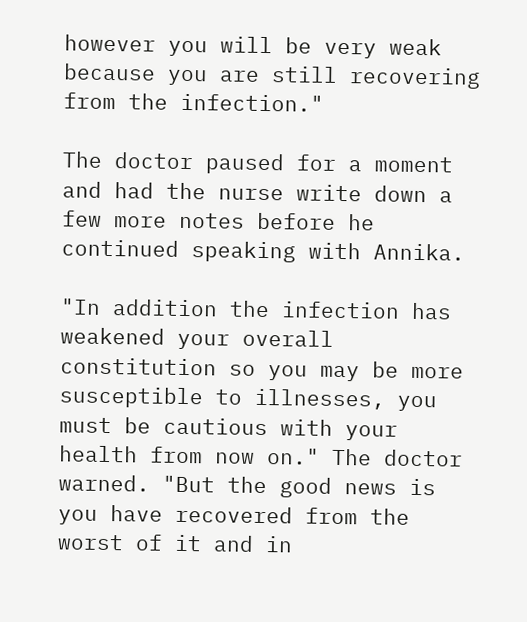however you will be very weak because you are still recovering from the infection."

The doctor paused for a moment and had the nurse write down a few more notes before he continued speaking with Annika.

"In addition the infection has weakened your overall constitution so you may be more susceptible to illnesses, you must be cautious with your health from now on." The doctor warned. "But the good news is you have recovered from the worst of it and in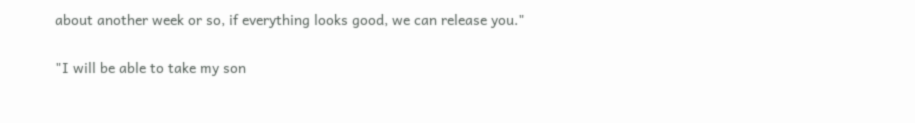about another week or so, if everything looks good, we can release you."

"I will be able to take my son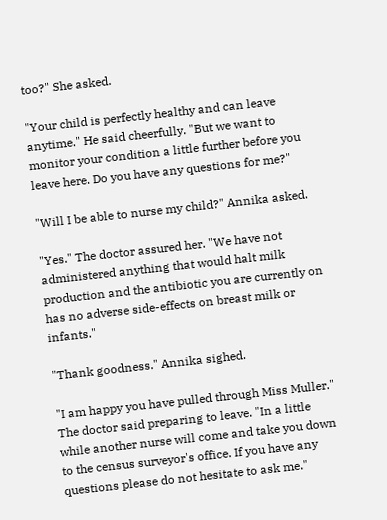too?" She asked.

"Your child is perfectly healthy and can leave anytime." He said cheerfully. "But we want to monitor your condition a little further before you leave here. Do you have any questions for me?"

"Will I be able to nurse my child?" Annika asked.

"Yes." The doctor assured her. "We have not administered anything that would halt milk production and the antibiotic you are currently on has no adverse side-effects on breast milk or infants."

"Thank goodness." Annika sighed.

"I am happy you have pulled through Miss Muller." The doctor said preparing to leave. "In a little while another nurse will come and take you down to the census surveyor's office. If you have any questions please do not hesitate to ask me."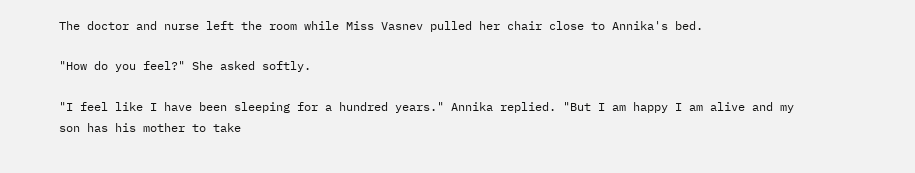The doctor and nurse left the room while Miss Vasnev pulled her chair close to Annika's bed.

"How do you feel?" She asked softly.

"I feel like I have been sleeping for a hundred years." Annika replied. "But I am happy I am alive and my son has his mother to take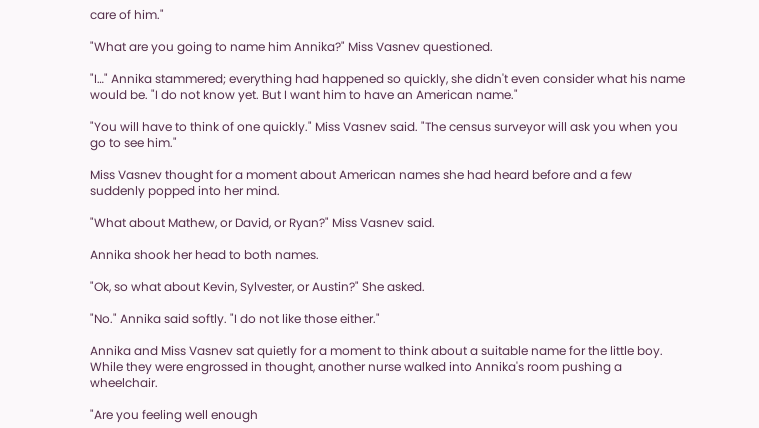care of him."

"What are you going to name him Annika?" Miss Vasnev questioned.

"I…" Annika stammered; everything had happened so quickly, she didn't even consider what his name would be. "I do not know yet. But I want him to have an American name."

"You will have to think of one quickly." Miss Vasnev said. "The census surveyor will ask you when you go to see him."

Miss Vasnev thought for a moment about American names she had heard before and a few suddenly popped into her mind.

"What about Mathew, or David, or Ryan?" Miss Vasnev said.

Annika shook her head to both names.

"Ok, so what about Kevin, Sylvester, or Austin?" She asked.

"No." Annika said softly. "I do not like those either."

Annika and Miss Vasnev sat quietly for a moment to think about a suitable name for the little boy. While they were engrossed in thought, another nurse walked into Annika's room pushing a wheelchair.

"Are you feeling well enough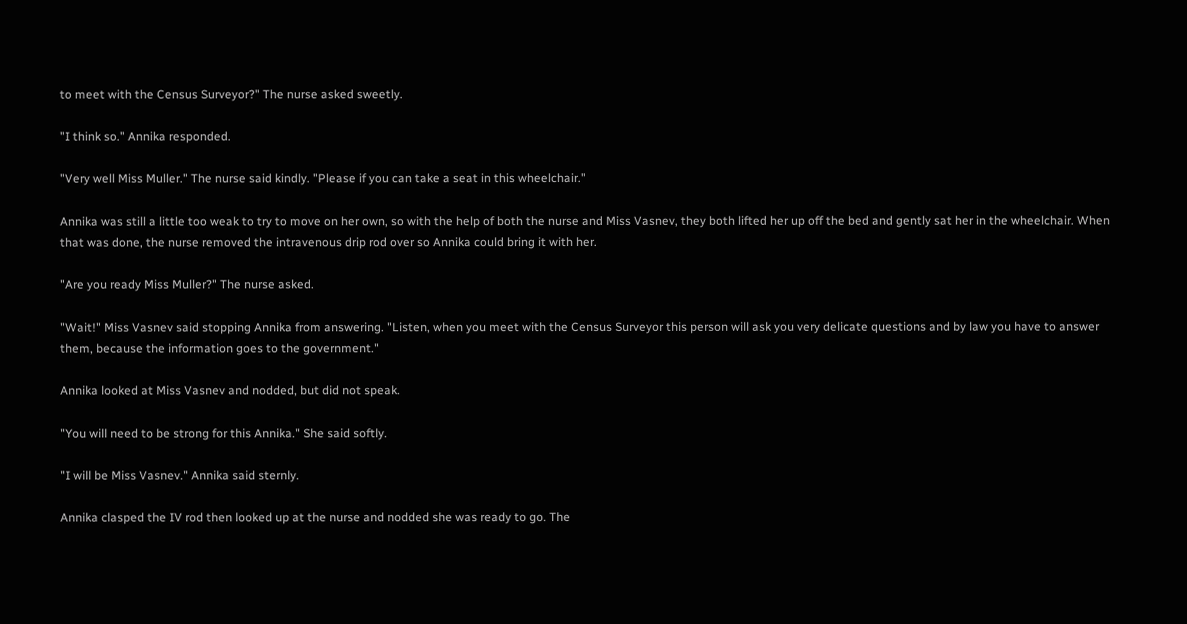to meet with the Census Surveyor?" The nurse asked sweetly.

"I think so." Annika responded.

"Very well Miss Muller." The nurse said kindly. "Please if you can take a seat in this wheelchair."

Annika was still a little too weak to try to move on her own, so with the help of both the nurse and Miss Vasnev, they both lifted her up off the bed and gently sat her in the wheelchair. When that was done, the nurse removed the intravenous drip rod over so Annika could bring it with her.

"Are you ready Miss Muller?" The nurse asked.

"Wait!" Miss Vasnev said stopping Annika from answering. "Listen, when you meet with the Census Surveyor this person will ask you very delicate questions and by law you have to answer them, because the information goes to the government."

Annika looked at Miss Vasnev and nodded, but did not speak.

"You will need to be strong for this Annika." She said softly.

"I will be Miss Vasnev." Annika said sternly.

Annika clasped the IV rod then looked up at the nurse and nodded she was ready to go. The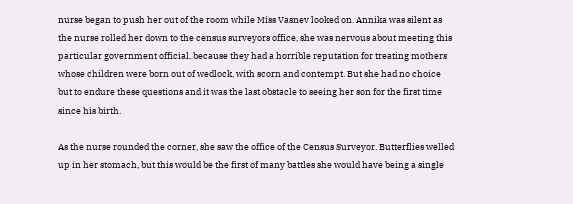nurse began to push her out of the room while Miss Vasnev looked on. Annika was silent as the nurse rolled her down to the census surveyors office, she was nervous about meeting this particular government official, because they had a horrible reputation for treating mothers whose children were born out of wedlock, with scorn and contempt. But she had no choice but to endure these questions and it was the last obstacle to seeing her son for the first time since his birth.

As the nurse rounded the corner, she saw the office of the Census Surveyor. Butterflies welled up in her stomach, but this would be the first of many battles she would have being a single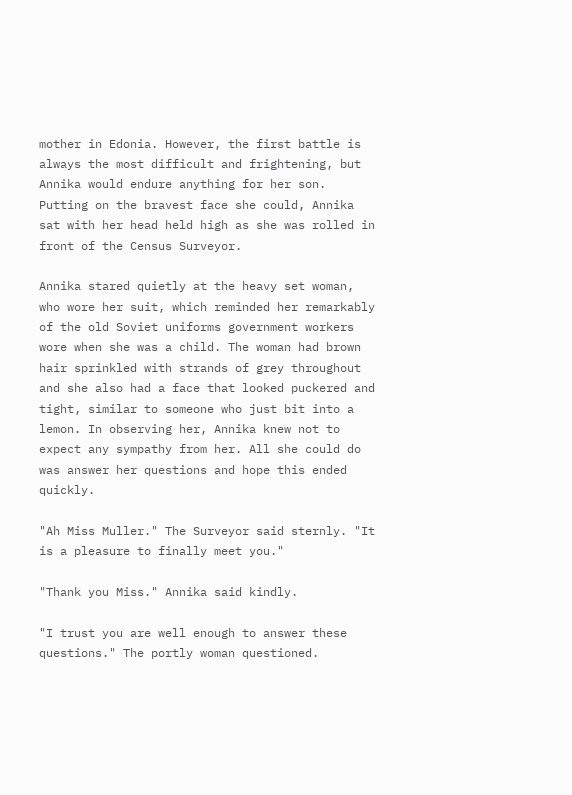mother in Edonia. However, the first battle is always the most difficult and frightening, but Annika would endure anything for her son. Putting on the bravest face she could, Annika sat with her head held high as she was rolled in front of the Census Surveyor.

Annika stared quietly at the heavy set woman, who wore her suit, which reminded her remarkably of the old Soviet uniforms government workers wore when she was a child. The woman had brown hair sprinkled with strands of grey throughout and she also had a face that looked puckered and tight, similar to someone who just bit into a lemon. In observing her, Annika knew not to expect any sympathy from her. All she could do was answer her questions and hope this ended quickly.

"Ah Miss Muller." The Surveyor said sternly. "It is a pleasure to finally meet you."

"Thank you Miss." Annika said kindly.

"I trust you are well enough to answer these questions." The portly woman questioned.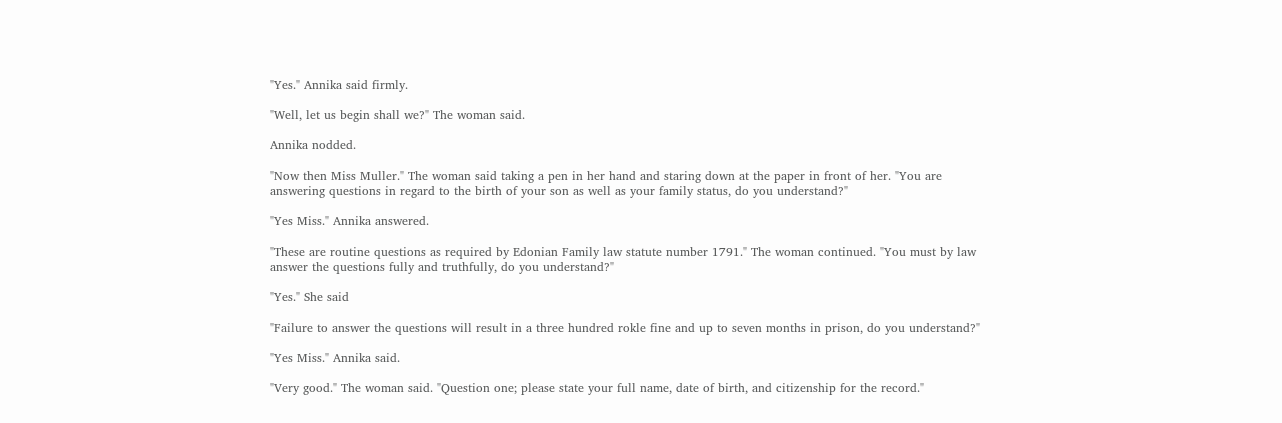"Yes." Annika said firmly.

"Well, let us begin shall we?" The woman said.

Annika nodded.

"Now then Miss Muller." The woman said taking a pen in her hand and staring down at the paper in front of her. "You are answering questions in regard to the birth of your son as well as your family status, do you understand?"

"Yes Miss." Annika answered.

"These are routine questions as required by Edonian Family law statute number 1791." The woman continued. "You must by law answer the questions fully and truthfully, do you understand?"

"Yes." She said

"Failure to answer the questions will result in a three hundred rokle fine and up to seven months in prison, do you understand?"

"Yes Miss." Annika said.

"Very good." The woman said. "Question one; please state your full name, date of birth, and citizenship for the record."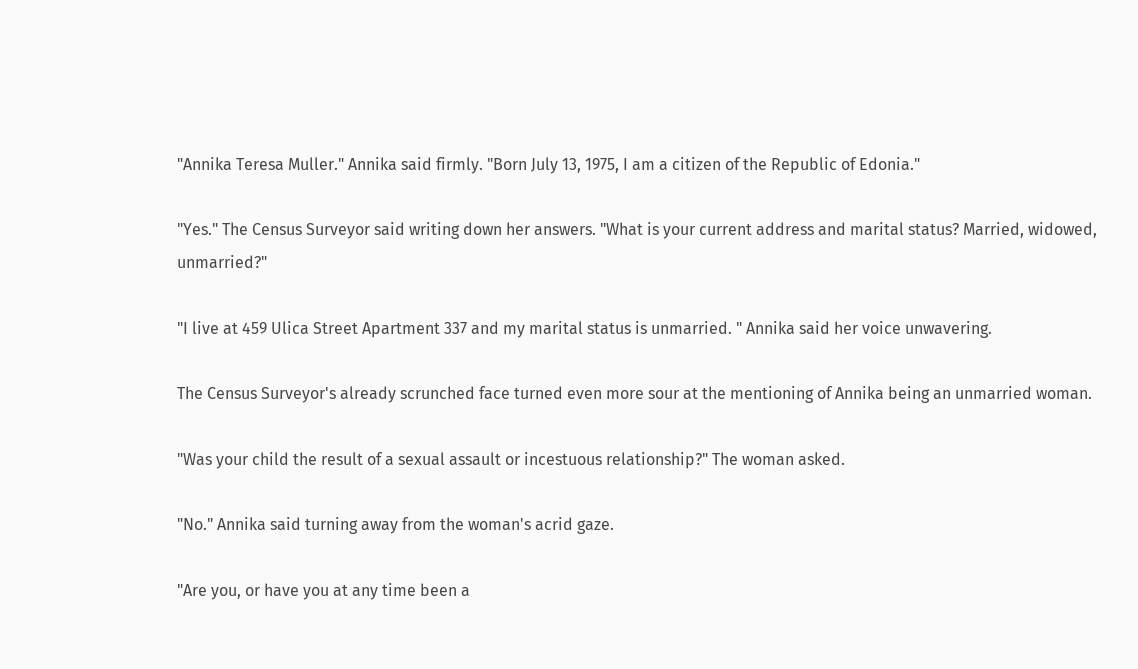"Annika Teresa Muller." Annika said firmly. "Born July 13, 1975, I am a citizen of the Republic of Edonia."

"Yes." The Census Surveyor said writing down her answers. "What is your current address and marital status? Married, widowed, unmarried?"

"I live at 459 Ulica Street Apartment 337 and my marital status is unmarried. " Annika said her voice unwavering.

The Census Surveyor's already scrunched face turned even more sour at the mentioning of Annika being an unmarried woman.

"Was your child the result of a sexual assault or incestuous relationship?" The woman asked.

"No." Annika said turning away from the woman's acrid gaze.

"Are you, or have you at any time been a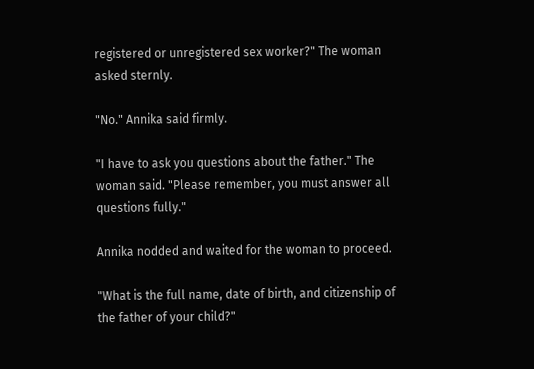registered or unregistered sex worker?" The woman asked sternly.

"No." Annika said firmly.

"I have to ask you questions about the father." The woman said. "Please remember, you must answer all questions fully."

Annika nodded and waited for the woman to proceed.

"What is the full name, date of birth, and citizenship of the father of your child?"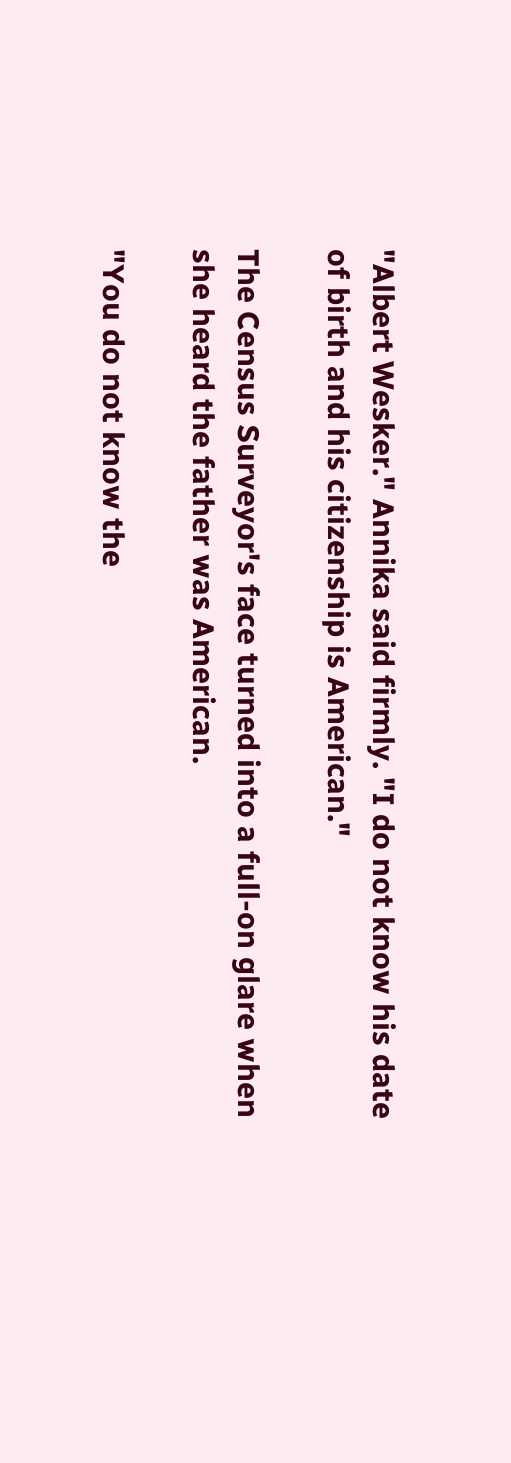"Albert Wesker." Annika said firmly. "I do not know his date of birth and his citizenship is American."

The Census Surveyor's face turned into a full-on glare when she heard the father was American.

"You do not know the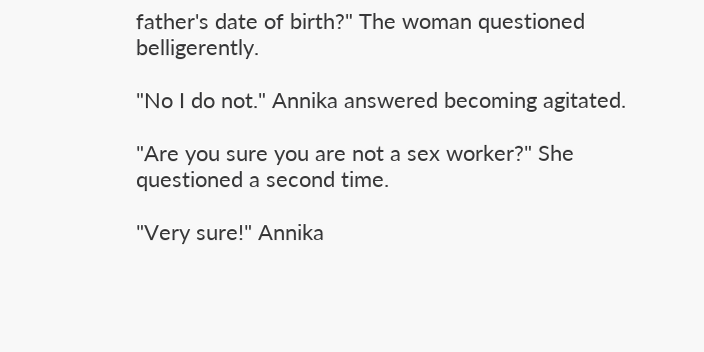father's date of birth?" The woman questioned belligerently.

"No I do not." Annika answered becoming agitated.

"Are you sure you are not a sex worker?" She questioned a second time.

"Very sure!" Annika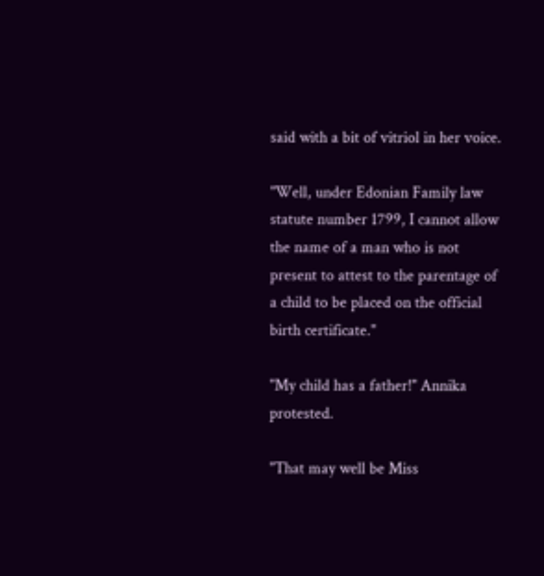said with a bit of vitriol in her voice.

"Well, under Edonian Family law statute number 1799, I cannot allow the name of a man who is not present to attest to the parentage of a child to be placed on the official birth certificate."

"My child has a father!" Annika protested.

"That may well be Miss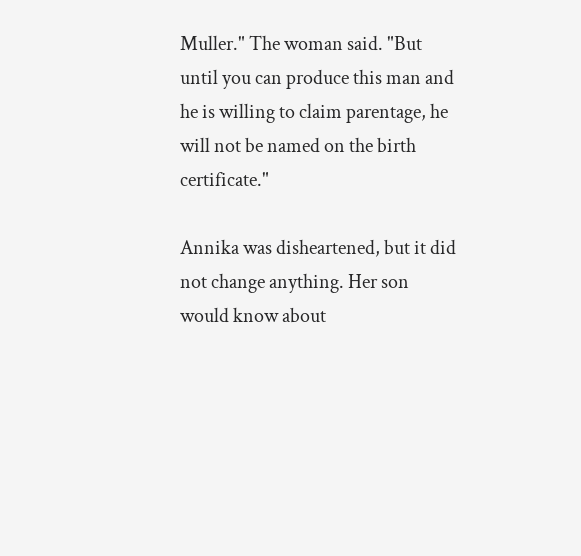Muller." The woman said. "But until you can produce this man and he is willing to claim parentage, he will not be named on the birth certificate."

Annika was disheartened, but it did not change anything. Her son would know about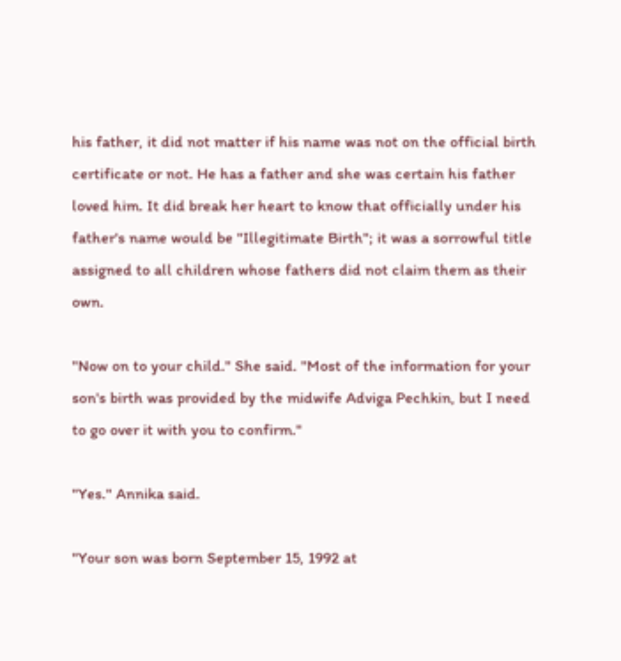his father, it did not matter if his name was not on the official birth certificate or not. He has a father and she was certain his father loved him. It did break her heart to know that officially under his father's name would be "Illegitimate Birth"; it was a sorrowful title assigned to all children whose fathers did not claim them as their own.

"Now on to your child." She said. "Most of the information for your son's birth was provided by the midwife Adviga Pechkin, but I need to go over it with you to confirm."

"Yes." Annika said.

"Your son was born September 15, 1992 at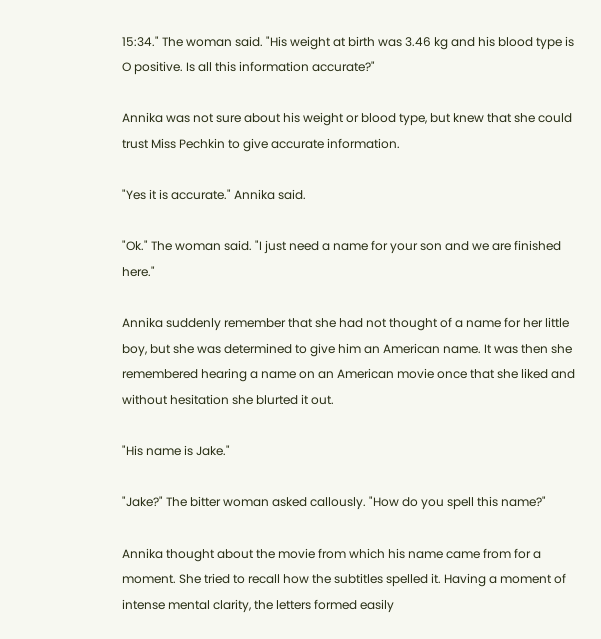15:34." The woman said. "His weight at birth was 3.46 kg and his blood type is O positive. Is all this information accurate?"

Annika was not sure about his weight or blood type, but knew that she could trust Miss Pechkin to give accurate information.

"Yes it is accurate." Annika said.

"Ok." The woman said. "I just need a name for your son and we are finished here."

Annika suddenly remember that she had not thought of a name for her little boy, but she was determined to give him an American name. It was then she remembered hearing a name on an American movie once that she liked and without hesitation she blurted it out.

"His name is Jake."

"Jake?" The bitter woman asked callously. "How do you spell this name?"

Annika thought about the movie from which his name came from for a moment. She tried to recall how the subtitles spelled it. Having a moment of intense mental clarity, the letters formed easily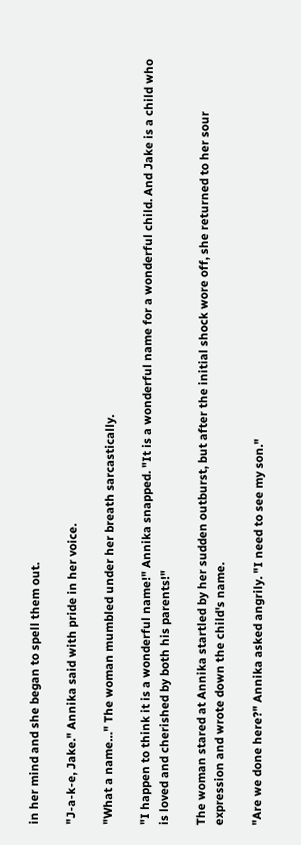in her mind and she began to spell them out.

"J-a-k-e, Jake." Annika said with pride in her voice.

"What a name…" The woman mumbled under her breath sarcastically.

"I happen to think it is a wonderful name!" Annika snapped. "It is a wonderful name for a wonderful child. And Jake is a child who is loved and cherished by both his parents!"

The woman stared at Annika startled by her sudden outburst, but after the initial shock wore off, she returned to her sour expression and wrote down the child's name.

"Are we done here?" Annika asked angrily. "I need to see my son."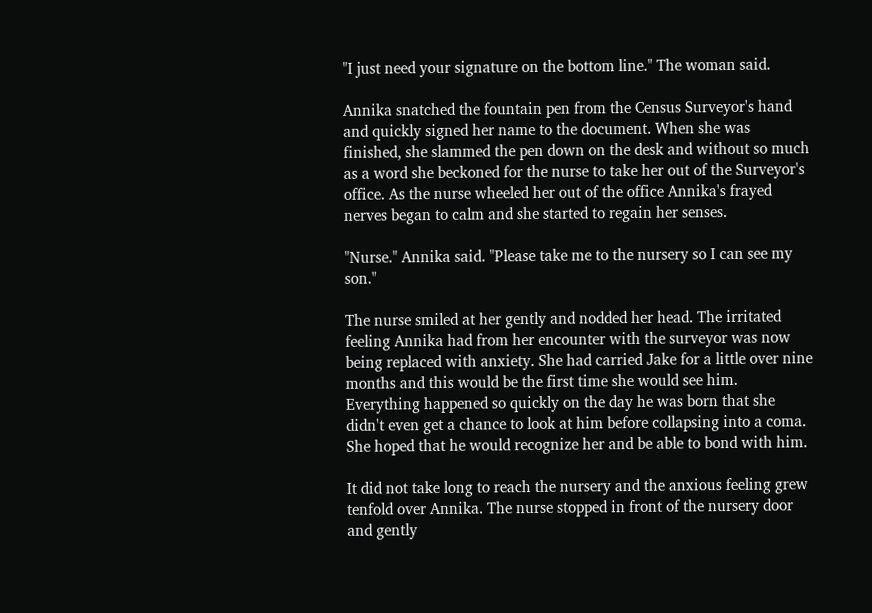"I just need your signature on the bottom line." The woman said.

Annika snatched the fountain pen from the Census Surveyor's hand and quickly signed her name to the document. When she was finished, she slammed the pen down on the desk and without so much as a word she beckoned for the nurse to take her out of the Surveyor's office. As the nurse wheeled her out of the office Annika's frayed nerves began to calm and she started to regain her senses.

"Nurse." Annika said. "Please take me to the nursery so I can see my son."

The nurse smiled at her gently and nodded her head. The irritated feeling Annika had from her encounter with the surveyor was now being replaced with anxiety. She had carried Jake for a little over nine months and this would be the first time she would see him. Everything happened so quickly on the day he was born that she didn't even get a chance to look at him before collapsing into a coma. She hoped that he would recognize her and be able to bond with him.

It did not take long to reach the nursery and the anxious feeling grew tenfold over Annika. The nurse stopped in front of the nursery door and gently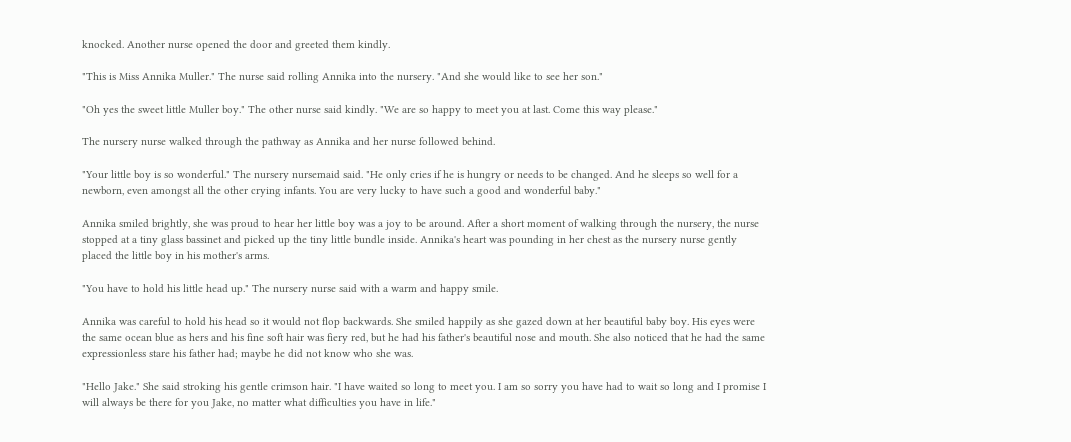knocked. Another nurse opened the door and greeted them kindly.

"This is Miss Annika Muller." The nurse said rolling Annika into the nursery. "And she would like to see her son."

"Oh yes the sweet little Muller boy." The other nurse said kindly. "We are so happy to meet you at last. Come this way please."

The nursery nurse walked through the pathway as Annika and her nurse followed behind.

"Your little boy is so wonderful." The nursery nursemaid said. "He only cries if he is hungry or needs to be changed. And he sleeps so well for a newborn, even amongst all the other crying infants. You are very lucky to have such a good and wonderful baby."

Annika smiled brightly, she was proud to hear her little boy was a joy to be around. After a short moment of walking through the nursery, the nurse stopped at a tiny glass bassinet and picked up the tiny little bundle inside. Annika's heart was pounding in her chest as the nursery nurse gently placed the little boy in his mother's arms.

"You have to hold his little head up." The nursery nurse said with a warm and happy smile.

Annika was careful to hold his head so it would not flop backwards. She smiled happily as she gazed down at her beautiful baby boy. His eyes were the same ocean blue as hers and his fine soft hair was fiery red, but he had his father's beautiful nose and mouth. She also noticed that he had the same expressionless stare his father had; maybe he did not know who she was.

"Hello Jake." She said stroking his gentle crimson hair. "I have waited so long to meet you. I am so sorry you have had to wait so long and I promise I will always be there for you Jake, no matter what difficulties you have in life."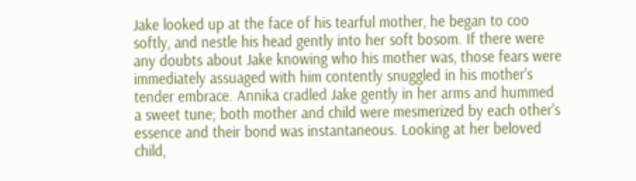Jake looked up at the face of his tearful mother, he began to coo softly, and nestle his head gently into her soft bosom. If there were any doubts about Jake knowing who his mother was, those fears were immediately assuaged with him contently snuggled in his mother's tender embrace. Annika cradled Jake gently in her arms and hummed a sweet tune; both mother and child were mesmerized by each other's essence and their bond was instantaneous. Looking at her beloved child,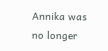Annika was no longer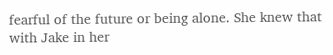fearful of the future or being alone. She knew that with Jake in her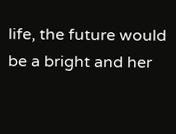life, the future would be a bright and her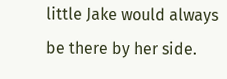little Jake would always be there by her side.